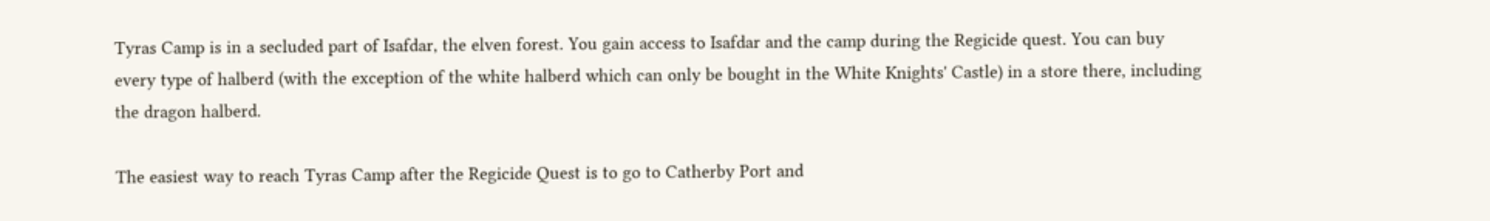Tyras Camp is in a secluded part of Isafdar, the elven forest. You gain access to Isafdar and the camp during the Regicide quest. You can buy every type of halberd (with the exception of the white halberd which can only be bought in the White Knights' Castle) in a store there, including the dragon halberd.

The easiest way to reach Tyras Camp after the Regicide Quest is to go to Catherby Port and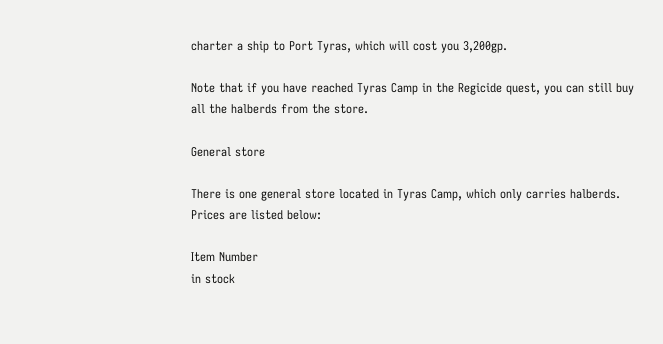charter a ship to Port Tyras, which will cost you 3,200gp.

Note that if you have reached Tyras Camp in the Regicide quest, you can still buy all the halberds from the store.

General store

There is one general store located in Tyras Camp, which only carries halberds. Prices are listed below:

Item Number
in stock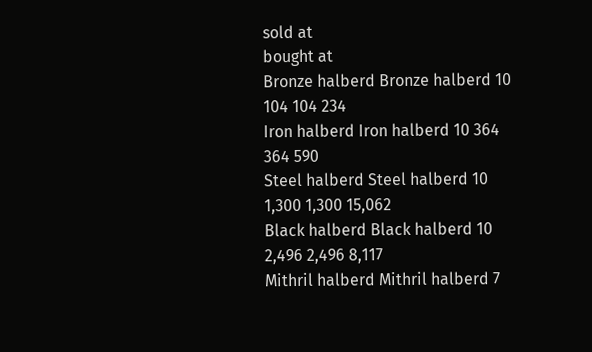sold at
bought at
Bronze halberd Bronze halberd 10 104 104 234
Iron halberd Iron halberd 10 364 364 590
Steel halberd Steel halberd 10 1,300 1,300 15,062
Black halberd Black halberd 10 2,496 2,496 8,117
Mithril halberd Mithril halberd 7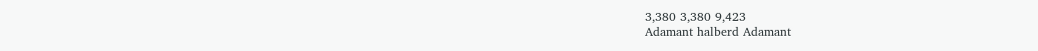3,380 3,380 9,423
Adamant halberd Adamant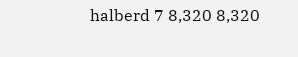halberd 7 8,320 8,320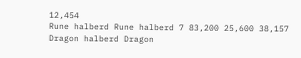12,454
Rune halberd Rune halberd 7 83,200 25,600 38,157
Dragon halberd Dragon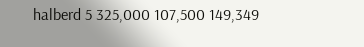halberd 5 325,000 107,500 149,349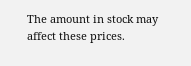The amount in stock may affect these prices.